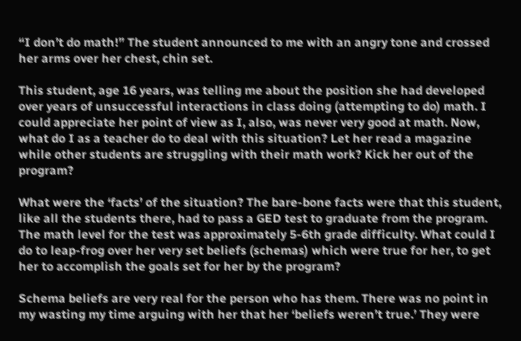“I don’t do math!” The student announced to me with an angry tone and crossed her arms over her chest, chin set.

This student, age 16 years, was telling me about the position she had developed over years of unsuccessful interactions in class doing (attempting to do) math. I could appreciate her point of view as I, also, was never very good at math. Now, what do I as a teacher do to deal with this situation? Let her read a magazine while other students are struggling with their math work? Kick her out of the program?

What were the ‘facts’ of the situation? The bare-bone facts were that this student, like all the students there, had to pass a GED test to graduate from the program. The math level for the test was approximately 5-6th grade difficulty. What could I do to leap-frog over her very set beliefs (schemas) which were true for her, to get her to accomplish the goals set for her by the program?

Schema beliefs are very real for the person who has them. There was no point in my wasting my time arguing with her that her ‘beliefs weren’t true.’ They were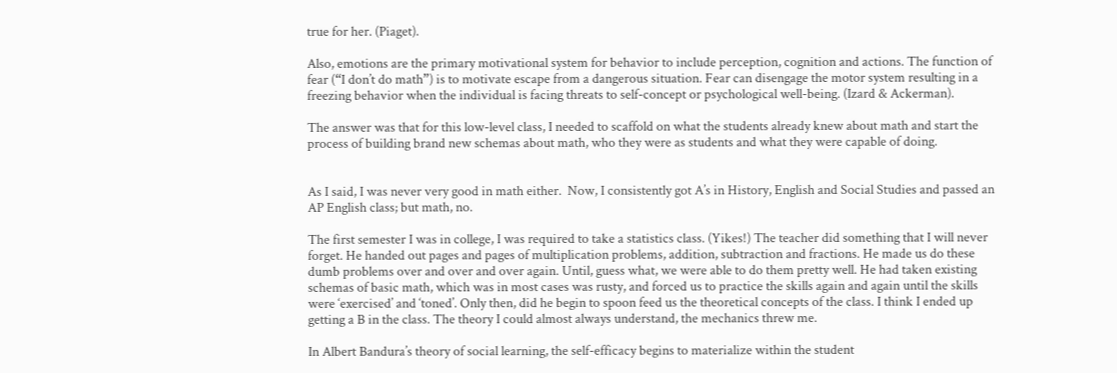true for her. (Piaget).

Also, emotions are the primary motivational system for behavior to include perception, cognition and actions. The function of fear (“I don’t do math”) is to motivate escape from a dangerous situation. Fear can disengage the motor system resulting in a freezing behavior when the individual is facing threats to self-concept or psychological well-being. (Izard & Ackerman).

The answer was that for this low-level class, I needed to scaffold on what the students already knew about math and start the process of building brand new schemas about math, who they were as students and what they were capable of doing.


As I said, I was never very good in math either.  Now, I consistently got A’s in History, English and Social Studies and passed an AP English class; but math, no.

The first semester I was in college, I was required to take a statistics class. (Yikes!) The teacher did something that I will never forget. He handed out pages and pages of multiplication problems, addition, subtraction and fractions. He made us do these dumb problems over and over and over again. Until, guess what, we were able to do them pretty well. He had taken existing schemas of basic math, which was in most cases was rusty, and forced us to practice the skills again and again until the skills were ‘exercised’ and ‘toned’. Only then, did he begin to spoon feed us the theoretical concepts of the class. I think I ended up getting a B in the class. The theory I could almost always understand, the mechanics threw me.

In Albert Bandura’s theory of social learning, the self-efficacy begins to materialize within the student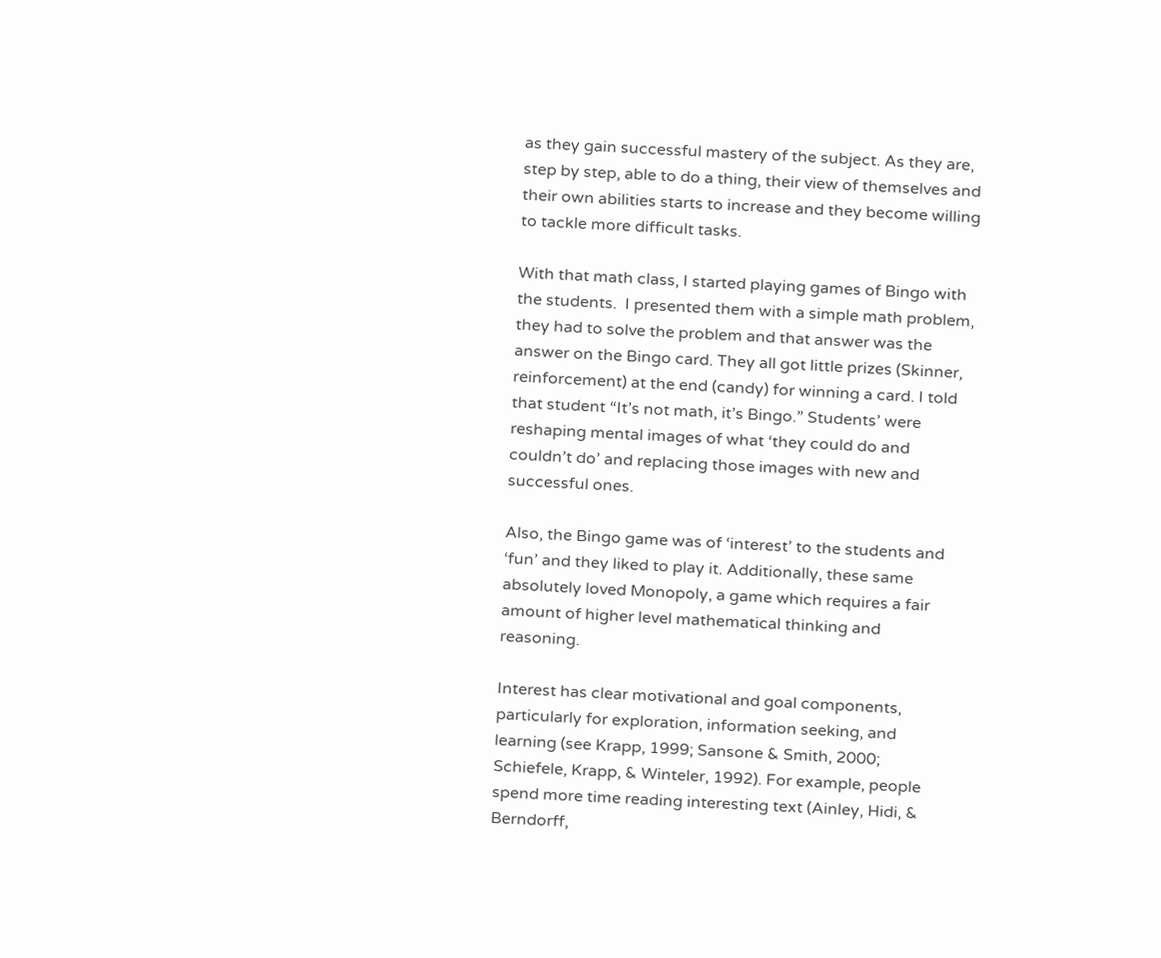as they gain successful mastery of the subject. As they are, step by step, able to do a thing, their view of themselves and their own abilities starts to increase and they become willing to tackle more difficult tasks.

With that math class, I started playing games of Bingo with the students.  I presented them with a simple math problem, they had to solve the problem and that answer was the answer on the Bingo card. They all got little prizes (Skinner, reinforcement) at the end (candy) for winning a card. I told that student “It’s not math, it’s Bingo.” Students’ were reshaping mental images of what ‘they could do and couldn’t do’ and replacing those images with new and successful ones.

Also, the Bingo game was of ‘interest’ to the students and ‘fun’ and they liked to play it. Additionally, these same absolutely loved Monopoly, a game which requires a fair amount of higher level mathematical thinking and reasoning.

Interest has clear motivational and goal components, particularly for exploration, information seeking, and learning (see Krapp, 1999; Sansone & Smith, 2000; Schiefele, Krapp, & Winteler, 1992). For example, people spend more time reading interesting text (Ainley, Hidi, & Berndorff,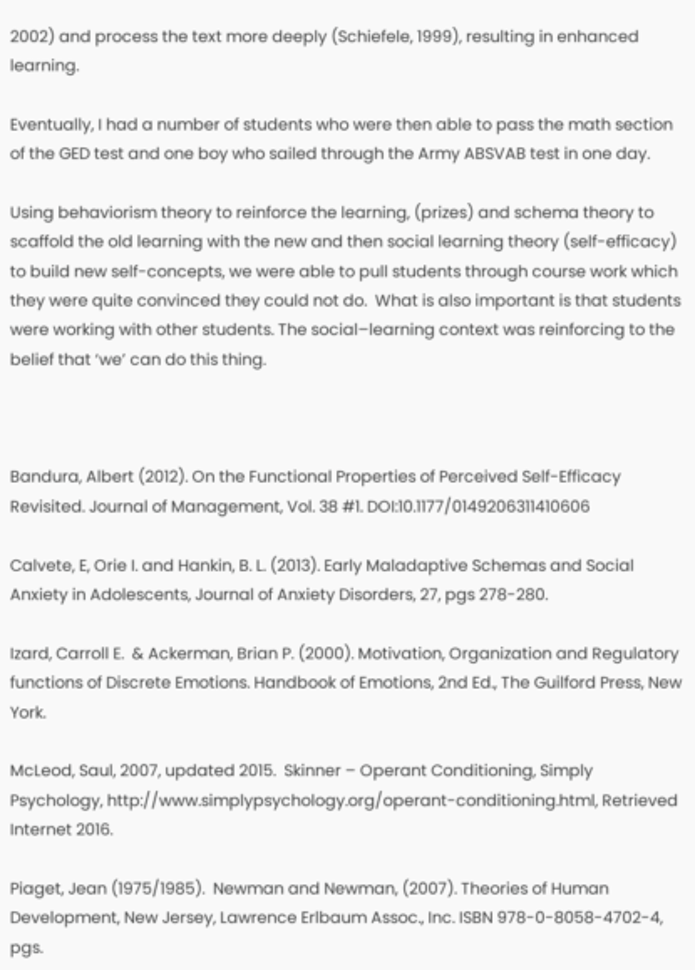2002) and process the text more deeply (Schiefele, 1999), resulting in enhanced learning.

Eventually, I had a number of students who were then able to pass the math section of the GED test and one boy who sailed through the Army ABSVAB test in one day.

Using behaviorism theory to reinforce the learning, (prizes) and schema theory to scaffold the old learning with the new and then social learning theory (self-efficacy) to build new self-concepts, we were able to pull students through course work which they were quite convinced they could not do.  What is also important is that students were working with other students. The social–learning context was reinforcing to the belief that ‘we’ can do this thing.



Bandura, Albert (2012). On the Functional Properties of Perceived Self-Efficacy Revisited. Journal of Management, Vol. 38 #1. DOI:10.1177/0149206311410606

Calvete, E, Orie I. and Hankin, B. L. (2013). Early Maladaptive Schemas and Social Anxiety in Adolescents, Journal of Anxiety Disorders, 27, pgs 278-280.

Izard, Carroll E.  & Ackerman, Brian P. (2000). Motivation, Organization and Regulatory functions of Discrete Emotions. Handbook of Emotions, 2nd Ed., The Guilford Press, New York.

McLeod, Saul, 2007, updated 2015.  Skinner – Operant Conditioning, Simply Psychology, http://www.simplypsychology.org/operant-conditioning.html, Retrieved Internet 2016.

Piaget, Jean (1975/1985).  Newman and Newman, (2007). Theories of Human Development, New Jersey, Lawrence Erlbaum Assoc., Inc. ISBN 978-0-8058-4702-4, pgs.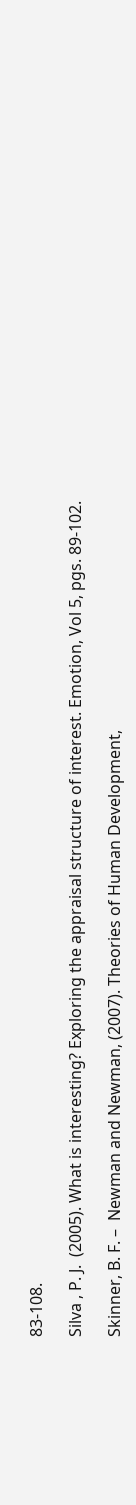83-108.

Silva , P. J.  (2005). What is interesting? Exploring the appraisal structure of interest. Emotion, Vol 5, pgs. 89-102.

Skinner, B. F. –  Newman and Newman, (2007). Theories of Human Development,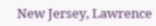New Jersey, Lawrence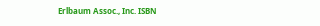Erlbaum Assoc., Inc. ISBN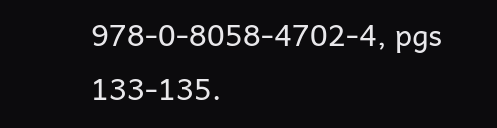978-0-8058-4702-4, pgs 133-135.